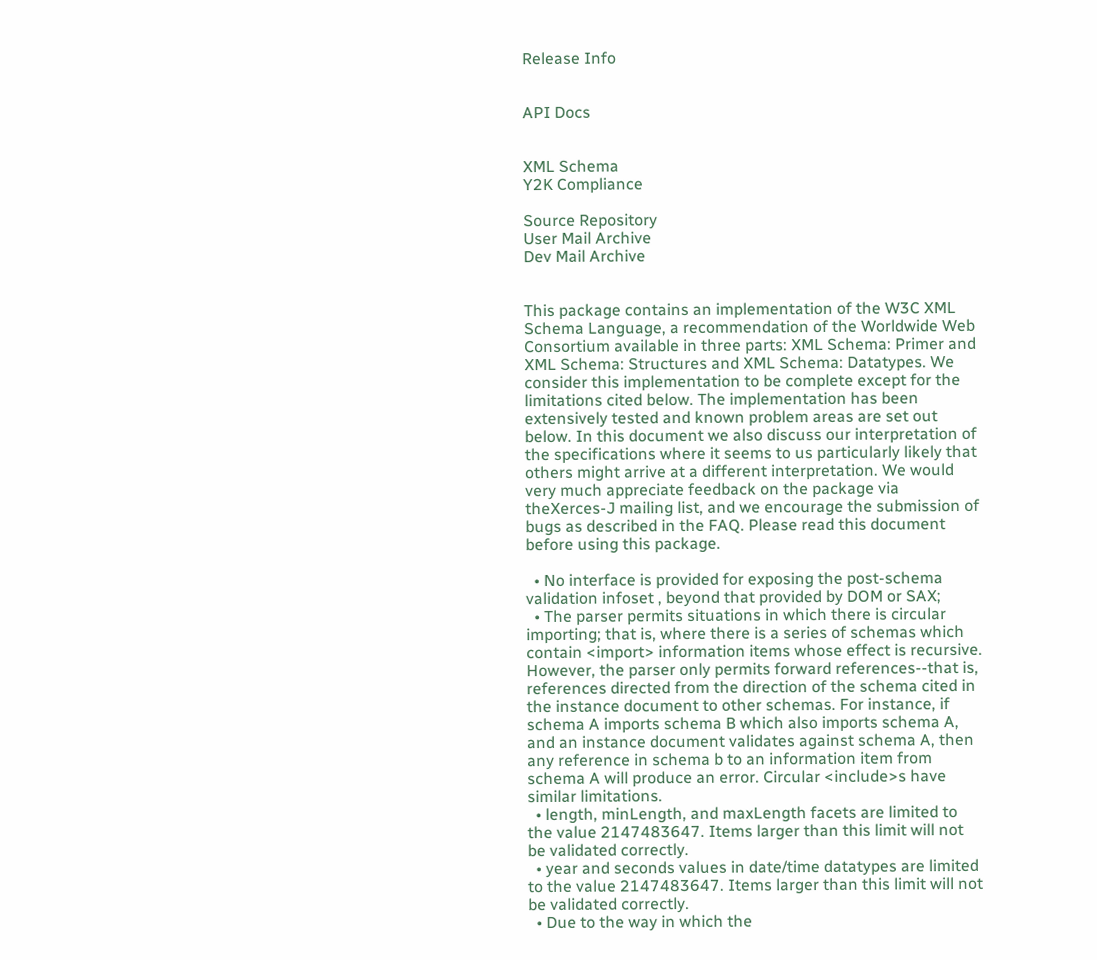Release Info


API Docs


XML Schema
Y2K Compliance

Source Repository
User Mail Archive
Dev Mail Archive


This package contains an implementation of the W3C XML Schema Language, a recommendation of the Worldwide Web Consortium available in three parts: XML Schema: Primer and XML Schema: Structures and XML Schema: Datatypes. We consider this implementation to be complete except for the limitations cited below. The implementation has been extensively tested and known problem areas are set out below. In this document we also discuss our interpretation of the specifications where it seems to us particularly likely that others might arrive at a different interpretation. We would very much appreciate feedback on the package via theXerces-J mailing list, and we encourage the submission of bugs as described in the FAQ. Please read this document before using this package.

  • No interface is provided for exposing the post-schema validation infoset , beyond that provided by DOM or SAX;
  • The parser permits situations in which there is circular importing; that is, where there is a series of schemas which contain <import> information items whose effect is recursive. However, the parser only permits forward references--that is, references directed from the direction of the schema cited in the instance document to other schemas. For instance, if schema A imports schema B which also imports schema A, and an instance document validates against schema A, then any reference in schema b to an information item from schema A will produce an error. Circular <include>s have similar limitations.
  • length, minLength, and maxLength facets are limited to the value 2147483647. Items larger than this limit will not be validated correctly.
  • year and seconds values in date/time datatypes are limited to the value 2147483647. Items larger than this limit will not be validated correctly.
  • Due to the way in which the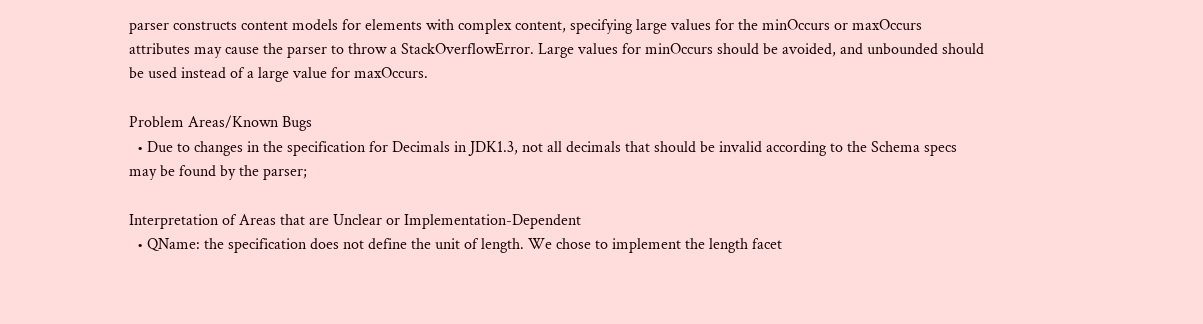parser constructs content models for elements with complex content, specifying large values for the minOccurs or maxOccurs attributes may cause the parser to throw a StackOverflowError. Large values for minOccurs should be avoided, and unbounded should be used instead of a large value for maxOccurs.

Problem Areas/Known Bugs
  • Due to changes in the specification for Decimals in JDK1.3, not all decimals that should be invalid according to the Schema specs may be found by the parser;

Interpretation of Areas that are Unclear or Implementation-Dependent
  • QName: the specification does not define the unit of length. We chose to implement the length facet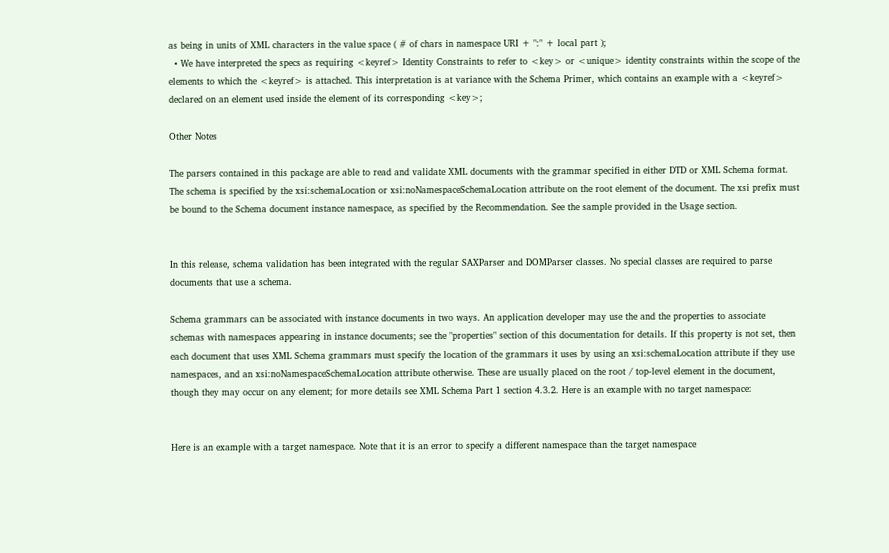as being in units of XML characters in the value space ( # of chars in namespace URI + ":" + local part );
  • We have interpreted the specs as requiring <keyref> Identity Constraints to refer to <key> or <unique> identity constraints within the scope of the elements to which the <keyref> is attached. This interpretation is at variance with the Schema Primer, which contains an example with a <keyref> declared on an element used inside the element of its corresponding <key>;

Other Notes

The parsers contained in this package are able to read and validate XML documents with the grammar specified in either DTD or XML Schema format. The schema is specified by the xsi:schemaLocation or xsi:noNamespaceSchemaLocation attribute on the root element of the document. The xsi prefix must be bound to the Schema document instance namespace, as specified by the Recommendation. See the sample provided in the Usage section.


In this release, schema validation has been integrated with the regular SAXParser and DOMParser classes. No special classes are required to parse documents that use a schema.

Schema grammars can be associated with instance documents in two ways. An application developer may use the and the properties to associate schemas with namespaces appearing in instance documents; see the "properties" section of this documentation for details. If this property is not set, then each document that uses XML Schema grammars must specify the location of the grammars it uses by using an xsi:schemaLocation attribute if they use namespaces, and an xsi:noNamespaceSchemaLocation attribute otherwise. These are usually placed on the root / top-level element in the document, though they may occur on any element; for more details see XML Schema Part 1 section 4.3.2. Here is an example with no target namespace:


Here is an example with a target namespace. Note that it is an error to specify a different namespace than the target namespace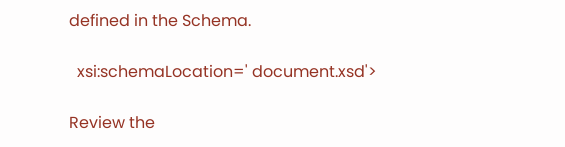defined in the Schema.

  xsi:schemaLocation=' document.xsd'>

Review the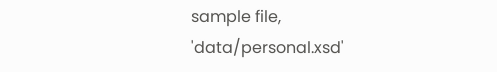sample file, 'data/personal.xsd'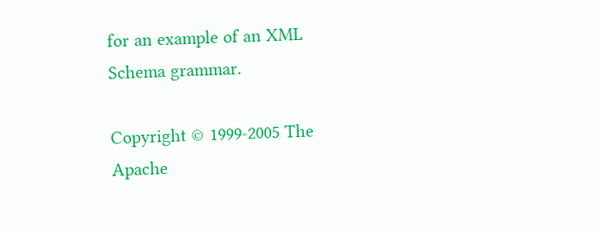for an example of an XML Schema grammar.

Copyright © 1999-2005 The Apache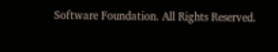Software Foundation. All Rights Reserved.